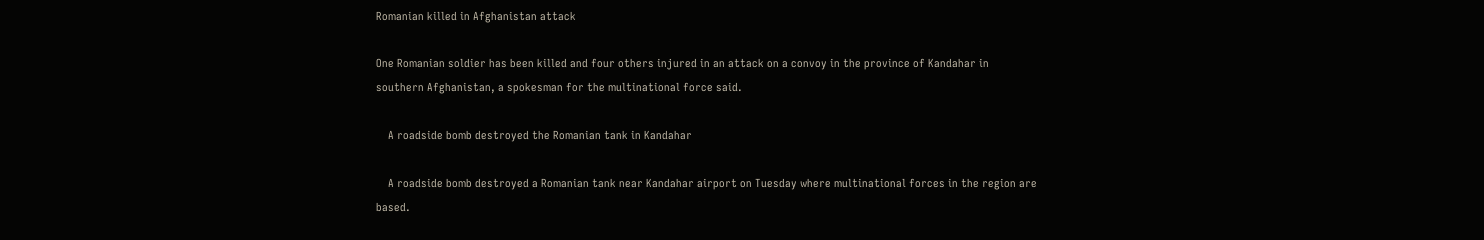Romanian killed in Afghanistan attack

One Romanian soldier has been killed and four others injured in an attack on a convoy in the province of Kandahar in southern Afghanistan, a spokesman for the multinational force said.

    A roadside bomb destroyed the Romanian tank in Kandahar

    A roadside bomb destroyed a Romanian tank near Kandahar airport on Tuesday where multinational forces in the region are based.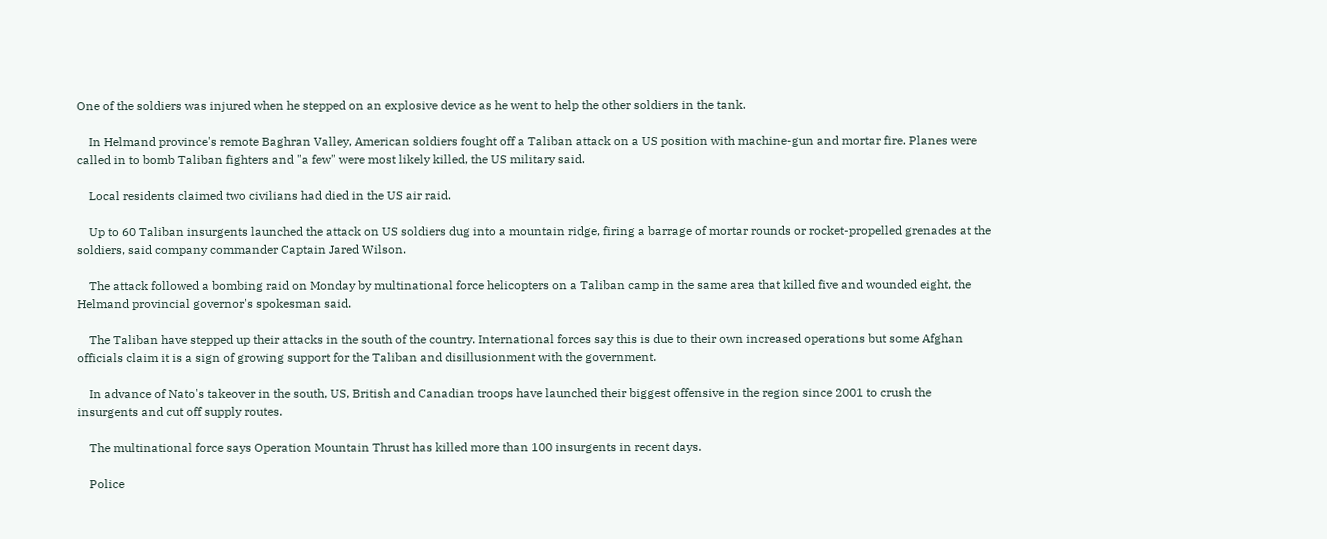One of the soldiers was injured when he stepped on an explosive device as he went to help the other soldiers in the tank.

    In Helmand province's remote Baghran Valley, American soldiers fought off a Taliban attack on a US position with machine-gun and mortar fire. Planes were called in to bomb Taliban fighters and "a few" were most likely killed, the US military said.

    Local residents claimed two civilians had died in the US air raid.

    Up to 60 Taliban insurgents launched the attack on US soldiers dug into a mountain ridge, firing a barrage of mortar rounds or rocket-propelled grenades at the soldiers, said company commander Captain Jared Wilson.

    The attack followed a bombing raid on Monday by multinational force helicopters on a Taliban camp in the same area that killed five and wounded eight, the Helmand provincial governor's spokesman said.

    The Taliban have stepped up their attacks in the south of the country. International forces say this is due to their own increased operations but some Afghan officials claim it is a sign of growing support for the Taliban and disillusionment with the government.

    In advance of Nato's takeover in the south, US, British and Canadian troops have launched their biggest offensive in the region since 2001 to crush the insurgents and cut off supply routes.

    The multinational force says Operation Mountain Thrust has killed more than 100 insurgents in recent days.

    Police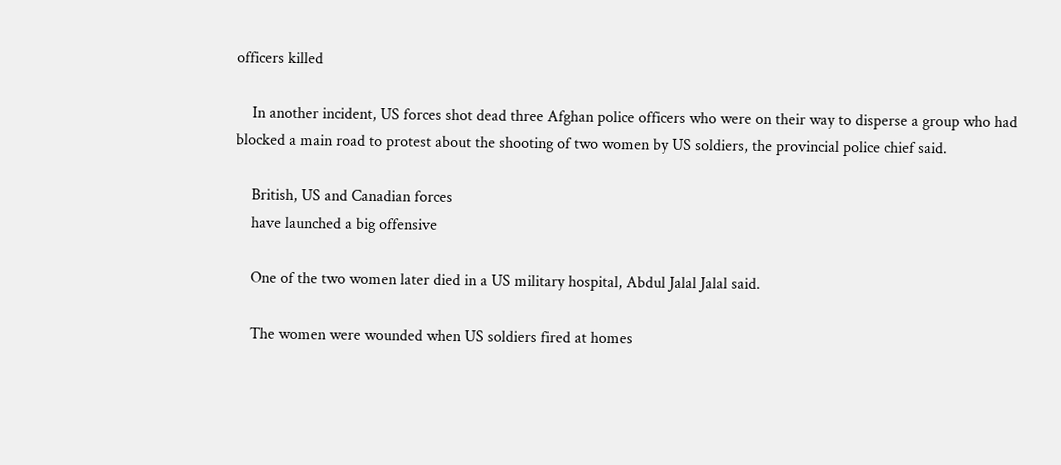officers killed

    In another incident, US forces shot dead three Afghan police officers who were on their way to disperse a group who had blocked a main road to protest about the shooting of two women by US soldiers, the provincial police chief said.

    British, US and Canadian forces
    have launched a big offensive

    One of the two women later died in a US military hospital, Abdul Jalal Jalal said.

    The women were wounded when US soldiers fired at homes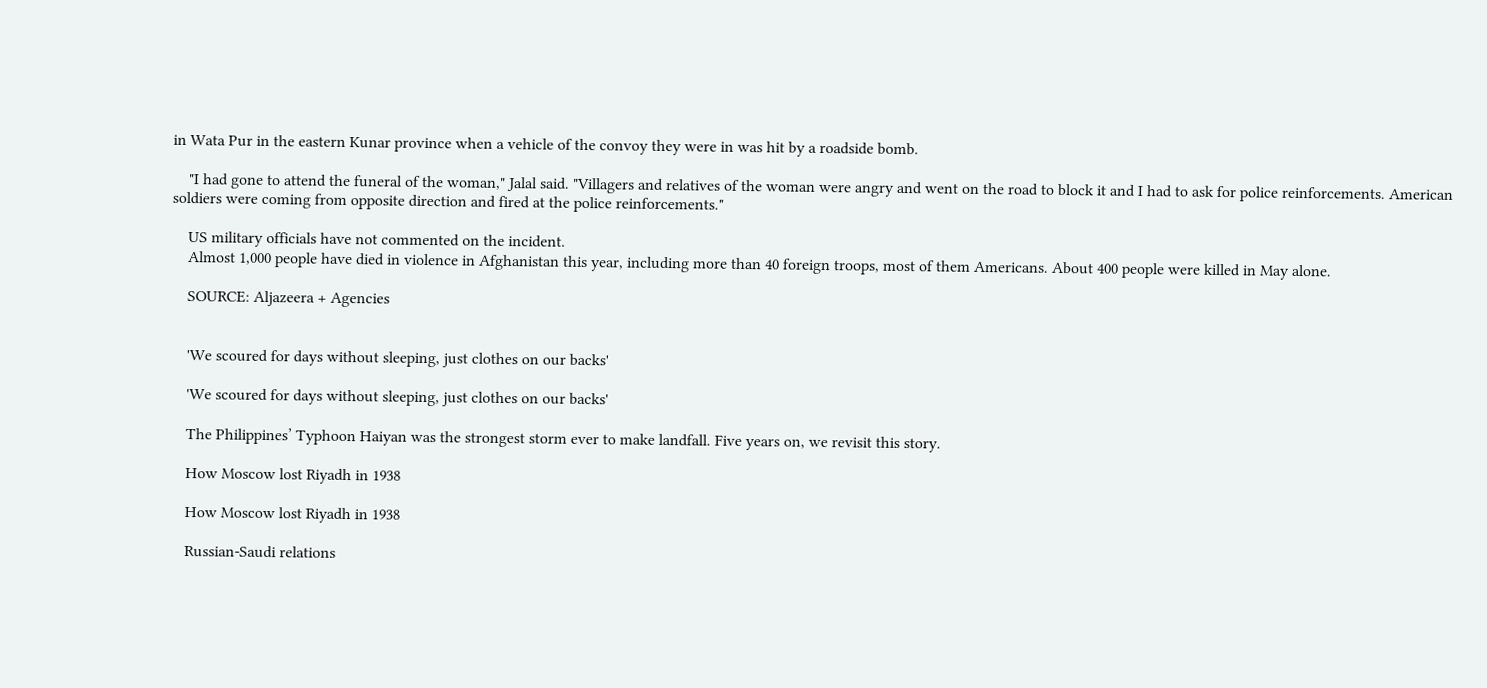in Wata Pur in the eastern Kunar province when a vehicle of the convoy they were in was hit by a roadside bomb.

    "I had gone to attend the funeral of the woman," Jalal said. "Villagers and relatives of the woman were angry and went on the road to block it and I had to ask for police reinforcements. American soldiers were coming from opposite direction and fired at the police reinforcements."

    US military officials have not commented on the incident.
    Almost 1,000 people have died in violence in Afghanistan this year, including more than 40 foreign troops, most of them Americans. About 400 people were killed in May alone.

    SOURCE: Aljazeera + Agencies


    'We scoured for days without sleeping, just clothes on our backs'

    'We scoured for days without sleeping, just clothes on our backs'

    The Philippines’ Typhoon Haiyan was the strongest storm ever to make landfall. Five years on, we revisit this story.

    How Moscow lost Riyadh in 1938

    How Moscow lost Riyadh in 1938

    Russian-Saudi relations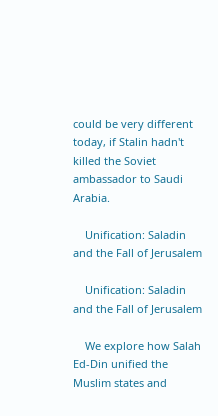could be very different today, if Stalin hadn't killed the Soviet ambassador to Saudi Arabia.

    Unification: Saladin and the Fall of Jerusalem

    Unification: Saladin and the Fall of Jerusalem

    We explore how Salah Ed-Din unified the Muslim states and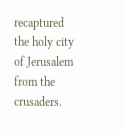recaptured the holy city of Jerusalem from the crusaders.